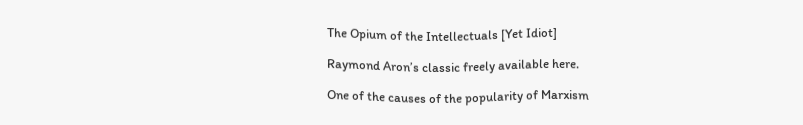The Opium of the Intellectuals [Yet Idiot]

Raymond Aron’s classic freely available here.

One of the causes of the popularity of Marxism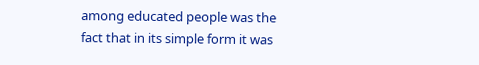among educated people was the fact that in its simple form it was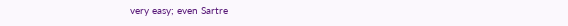very easy; even Sartre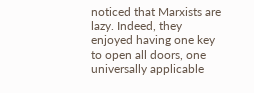noticed that Marxists are lazy. Indeed, they enjoyed having one key to open all doors, one universally applicable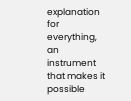explanation for everything, an instrument that makes it possible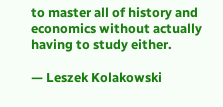to master all of history and economics without actually having to study either.

— Leszek Kolakowski